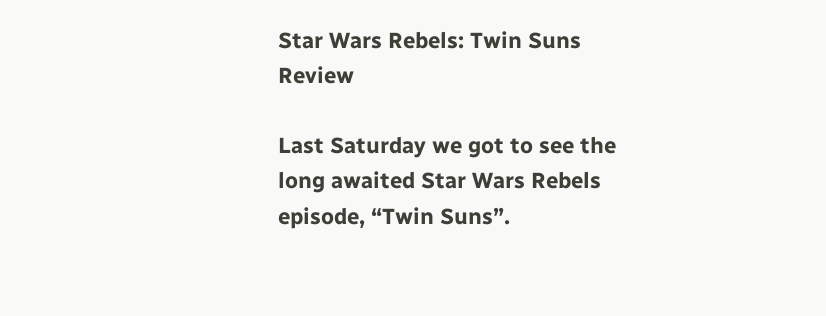Star Wars Rebels: Twin Suns Review

Last Saturday we got to see the long awaited Star Wars Rebels episode, “Twin Suns”.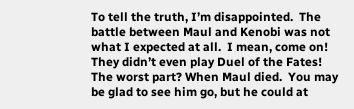To tell the truth, I’m disappointed.  The battle between Maul and Kenobi was not what I expected at all.  I mean, come on!  They didn’t even play Duel of the Fates!  The worst part? When Maul died.  You may be glad to see him go, but he could at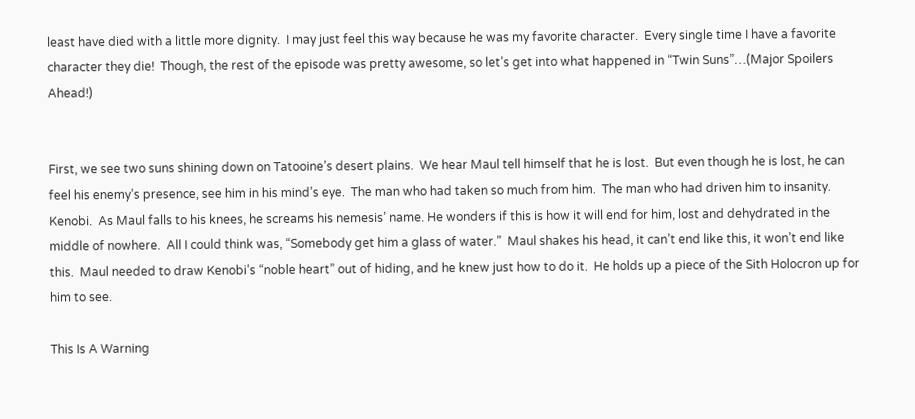least have died with a little more dignity.  I may just feel this way because he was my favorite character.  Every single time I have a favorite character they die!  Though, the rest of the episode was pretty awesome, so let’s get into what happened in “Twin Suns”…(Major Spoilers Ahead!)


First, we see two suns shining down on Tatooine’s desert plains.  We hear Maul tell himself that he is lost.  But even though he is lost, he can feel his enemy’s presence, see him in his mind’s eye.  The man who had taken so much from him.  The man who had driven him to insanity.  Kenobi.  As Maul falls to his knees, he screams his nemesis’ name. He wonders if this is how it will end for him, lost and dehydrated in the middle of nowhere.  All I could think was, “Somebody get him a glass of water.”  Maul shakes his head, it can’t end like this, it won’t end like this.  Maul needed to draw Kenobi’s “noble heart” out of hiding, and he knew just how to do it.  He holds up a piece of the Sith Holocron up for him to see.

This Is A Warning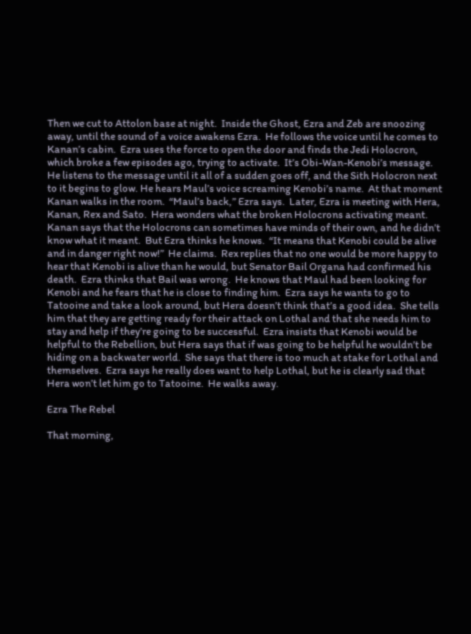Then we cut to Attolon base at night.  Inside the Ghost, Ezra and Zeb are snoozing away, until the sound of a voice awakens Ezra.  He follows the voice until he comes to Kanan’s cabin.  Ezra uses the force to open the door and finds the Jedi Holocron, which broke a few episodes ago, trying to activate.  It’s Obi-Wan-Kenobi’s message.  He listens to the message until it all of a sudden goes off, and the Sith Holocron next to it begins to glow. He hears Maul’s voice screaming Kenobi’s name.  At that moment Kanan walks in the room.  “Maul’s back,” Ezra says.  Later, Ezra is meeting with Hera, Kanan, Rex and Sato.  Hera wonders what the broken Holocrons activating meant.  Kanan says that the Holocrons can sometimes have minds of their own, and he didn’t know what it meant.  But Ezra thinks he knows.  “It means that Kenobi could be alive and in danger right now!”  He claims.  Rex replies that no one would be more happy to hear that Kenobi is alive than he would, but Senator Bail Organa had confirmed his death.  Ezra thinks that Bail was wrong.  He knows that Maul had been looking for Kenobi and he fears that he is close to finding him.  Ezra says he wants to go to Tatooine and take a look around, but Hera doesn’t think that’s a good idea.  She tells him that they are getting ready for their attack on Lothal and that she needs him to stay and help if they’re going to be successful.  Ezra insists that Kenobi would be helpful to the Rebellion, but Hera says that if was going to be helpful he wouldn’t be hiding on a backwater world.  She says that there is too much at stake for Lothal and themselves.  Ezra says he really does want to help Lothal, but he is clearly sad that Hera won’t let him go to Tatooine.  He walks away.

Ezra The Rebel

That morning,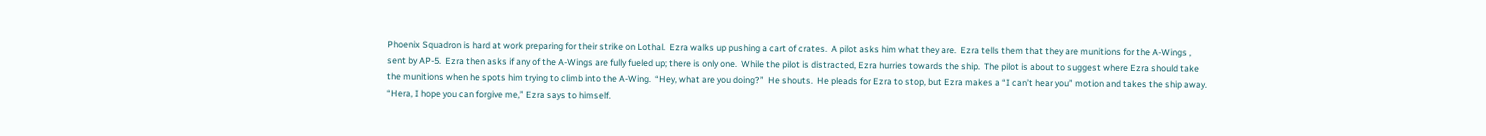Phoenix Squadron is hard at work preparing for their strike on Lothal.  Ezra walks up pushing a cart of crates.  A pilot asks him what they are.  Ezra tells them that they are munitions for the A-Wings , sent by AP-5.  Ezra then asks if any of the A-Wings are fully fueled up; there is only one.  While the pilot is distracted, Ezra hurries towards the ship.  The pilot is about to suggest where Ezra should take the munitions when he spots him trying to climb into the A-Wing.  “Hey, what are you doing?”  He shouts.  He pleads for Ezra to stop, but Ezra makes a “I can’t hear you” motion and takes the ship away.  “Hera, I hope you can forgive me,” Ezra says to himself.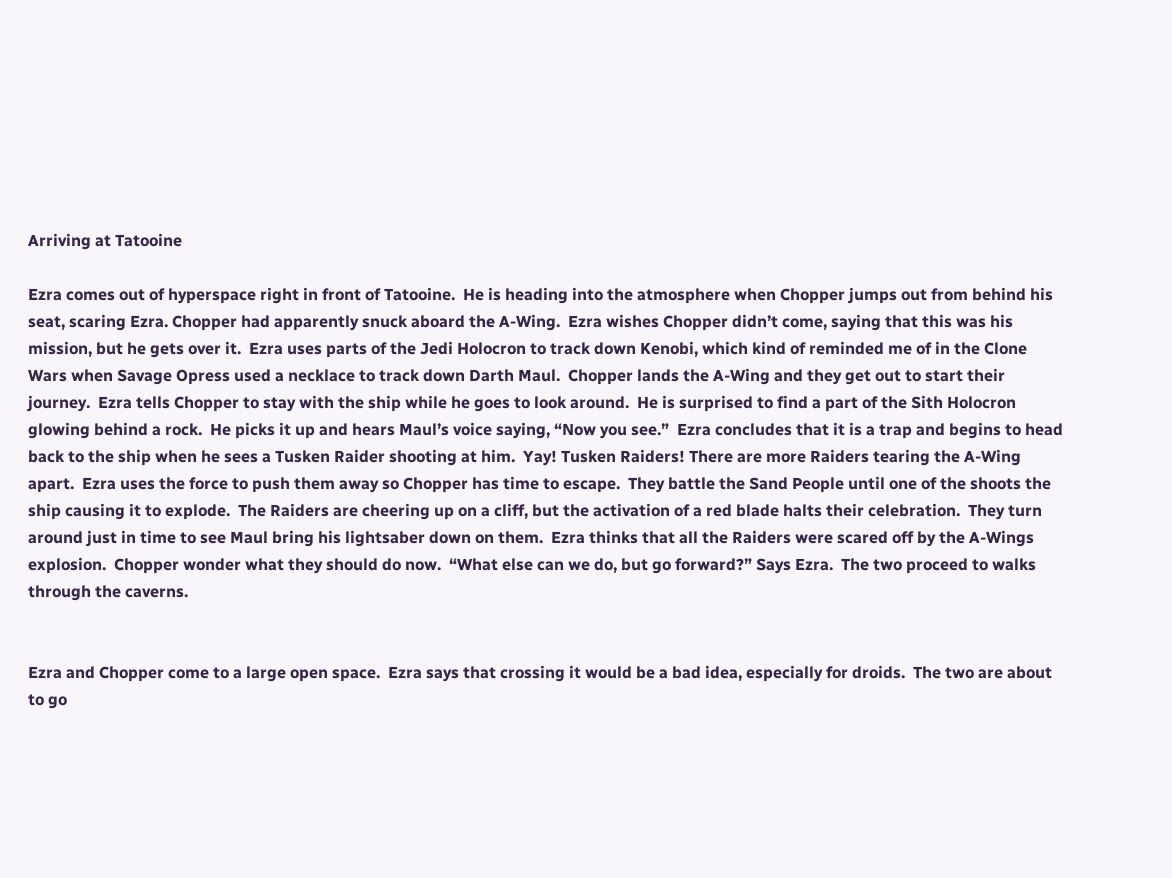Arriving at Tatooine

Ezra comes out of hyperspace right in front of Tatooine.  He is heading into the atmosphere when Chopper jumps out from behind his seat, scaring Ezra. Chopper had apparently snuck aboard the A-Wing.  Ezra wishes Chopper didn’t come, saying that this was his mission, but he gets over it.  Ezra uses parts of the Jedi Holocron to track down Kenobi, which kind of reminded me of in the Clone Wars when Savage Opress used a necklace to track down Darth Maul.  Chopper lands the A-Wing and they get out to start their journey.  Ezra tells Chopper to stay with the ship while he goes to look around.  He is surprised to find a part of the Sith Holocron glowing behind a rock.  He picks it up and hears Maul’s voice saying, “Now you see.”  Ezra concludes that it is a trap and begins to head back to the ship when he sees a Tusken Raider shooting at him.  Yay! Tusken Raiders! There are more Raiders tearing the A-Wing apart.  Ezra uses the force to push them away so Chopper has time to escape.  They battle the Sand People until one of the shoots the ship causing it to explode.  The Raiders are cheering up on a cliff, but the activation of a red blade halts their celebration.  They turn around just in time to see Maul bring his lightsaber down on them.  Ezra thinks that all the Raiders were scared off by the A-Wings explosion.  Chopper wonder what they should do now.  “What else can we do, but go forward?” Says Ezra.  The two proceed to walks through the caverns.


Ezra and Chopper come to a large open space.  Ezra says that crossing it would be a bad idea, especially for droids.  The two are about to go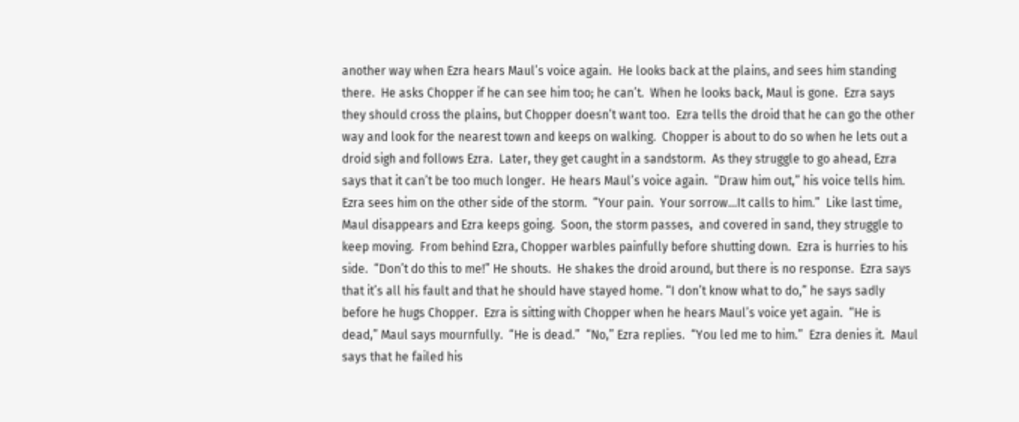another way when Ezra hears Maul’s voice again.  He looks back at the plains, and sees him standing there.  He asks Chopper if he can see him too; he can’t.  When he looks back, Maul is gone.  Ezra says they should cross the plains, but Chopper doesn’t want too.  Ezra tells the droid that he can go the other way and look for the nearest town and keeps on walking.  Chopper is about to do so when he lets out a droid sigh and follows Ezra.  Later, they get caught in a sandstorm.  As they struggle to go ahead, Ezra says that it can’t be too much longer.  He hears Maul’s voice again.  “Draw him out,” his voice tells him.  Ezra sees him on the other side of the storm.  “Your pain.  Your sorrow…It calls to him.”  Like last time, Maul disappears and Ezra keeps going.  Soon, the storm passes,  and covered in sand, they struggle to keep moving.  From behind Ezra, Chopper warbles painfully before shutting down.  Ezra is hurries to his side.  “Don’t do this to me!” He shouts.  He shakes the droid around, but there is no response.  Ezra says that it’s all his fault and that he should have stayed home. “I don’t know what to do,” he says sadly before he hugs Chopper.  Ezra is sitting with Chopper when he hears Maul’s voice yet again.  “He is dead,” Maul says mournfully.  “He is dead.”  “No,” Ezra replies.  “You led me to him.”  Ezra denies it.  Maul says that he failed his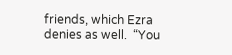friends, which Ezra denies as well.  “You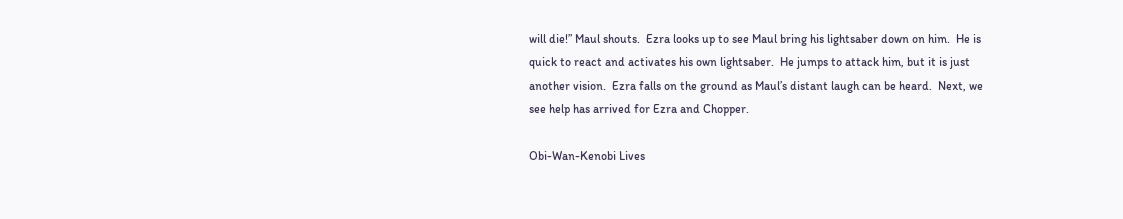will die!” Maul shouts.  Ezra looks up to see Maul bring his lightsaber down on him.  He is quick to react and activates his own lightsaber.  He jumps to attack him, but it is just another vision.  Ezra falls on the ground as Maul’s distant laugh can be heard.  Next, we see help has arrived for Ezra and Chopper.

Obi-Wan-Kenobi Lives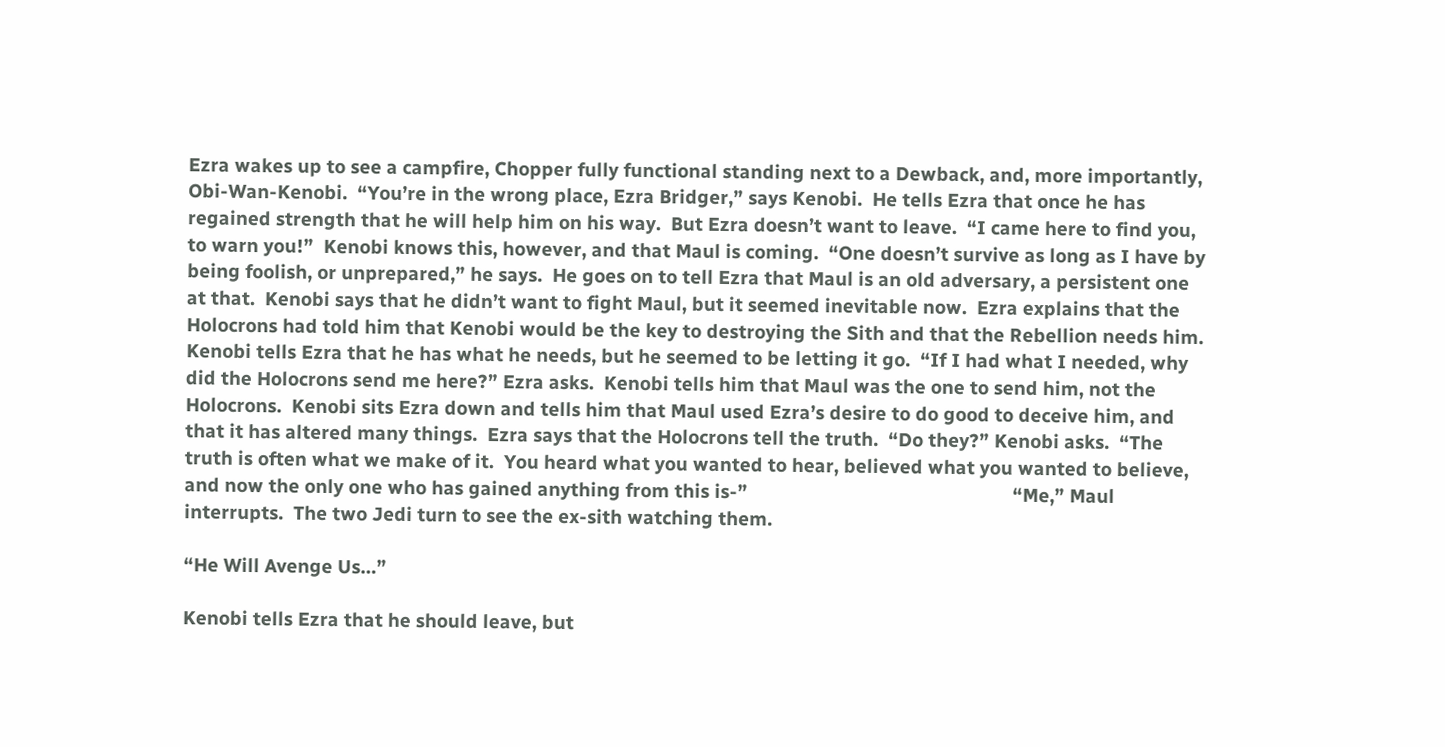Ezra wakes up to see a campfire, Chopper fully functional standing next to a Dewback, and, more importantly, Obi-Wan-Kenobi.  “You’re in the wrong place, Ezra Bridger,” says Kenobi.  He tells Ezra that once he has regained strength that he will help him on his way.  But Ezra doesn’t want to leave.  “I came here to find you, to warn you!”  Kenobi knows this, however, and that Maul is coming.  “One doesn’t survive as long as I have by being foolish, or unprepared,” he says.  He goes on to tell Ezra that Maul is an old adversary, a persistent one at that.  Kenobi says that he didn’t want to fight Maul, but it seemed inevitable now.  Ezra explains that the Holocrons had told him that Kenobi would be the key to destroying the Sith and that the Rebellion needs him.  Kenobi tells Ezra that he has what he needs, but he seemed to be letting it go.  “If I had what I needed, why did the Holocrons send me here?” Ezra asks.  Kenobi tells him that Maul was the one to send him, not the Holocrons.  Kenobi sits Ezra down and tells him that Maul used Ezra’s desire to do good to deceive him, and that it has altered many things.  Ezra says that the Holocrons tell the truth.  “Do they?” Kenobi asks.  “The truth is often what we make of it.  You heard what you wanted to hear, believed what you wanted to believe, and now the only one who has gained anything from this is-”                                                     “Me,” Maul interrupts.  The two Jedi turn to see the ex-sith watching them.

“He Will Avenge Us…”

Kenobi tells Ezra that he should leave, but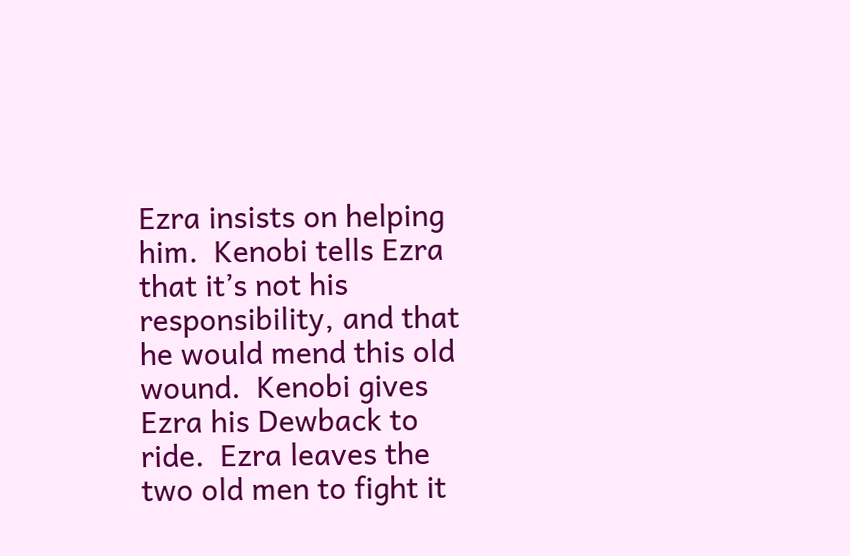Ezra insists on helping him.  Kenobi tells Ezra that it’s not his responsibility, and that he would mend this old wound.  Kenobi gives Ezra his Dewback to ride.  Ezra leaves the two old men to fight it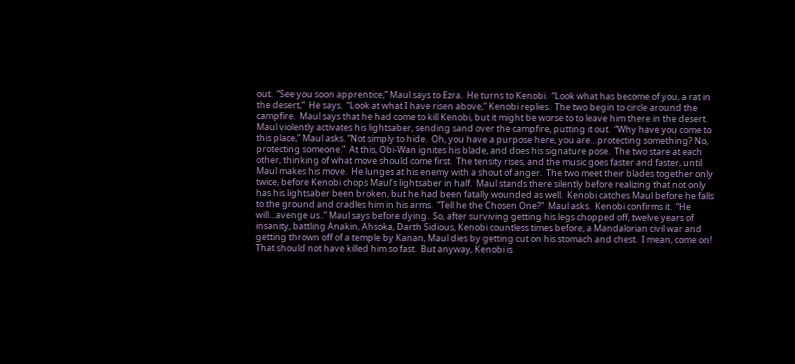out.  “See you soon apprentice,” Maul says to Ezra.  He turns to Kenobi.  “Look what has become of you, a rat in the desert,”  He says.  “Look at what I have risen above,” Kenobi replies.  The two begin to circle around the campfire.  Maul says that he had come to kill Kenobi, but it might be worse to to leave him there in the desert.  Maul violently activates his lightsaber, sending sand over the campfire, putting it out.  “Why have you come to this place,” Maul asks. “Not simply to hide.  Oh, you have a purpose here, you are…protecting something? No, protecting someone.”  At this, Obi-Wan ignites his blade, and does his signature pose.  The two stare at each other, thinking of what move should come first.  The tensity rises, and the music goes faster and faster, until Maul makes his move.  He lunges at his enemy with a shout of anger.  The two meet their blades together only twice, before Kenobi chops Maul’s lightsaber in half.  Maul stands there silently before realizing that not only has his lightsaber been broken, but he had been fatally wounded as well.  Kenobi catches Maul before he falls to the ground and cradles him in his arms.  “Tell he the Chosen One?”  Maul asks.  Kenobi confirms it.  “He will…avenge us..” Maul says before dying.  So, after surviving getting his legs chopped off, twelve years of insanity, battling Anakin, Ahsoka, Darth Sidious, Kenobi countless times before, a Mandalorian civil war and getting thrown off of a temple by Kanan, Maul dies by getting cut on his stomach and chest.  I mean, come on!  That should not have killed him so fast.  But anyway, Kenobi is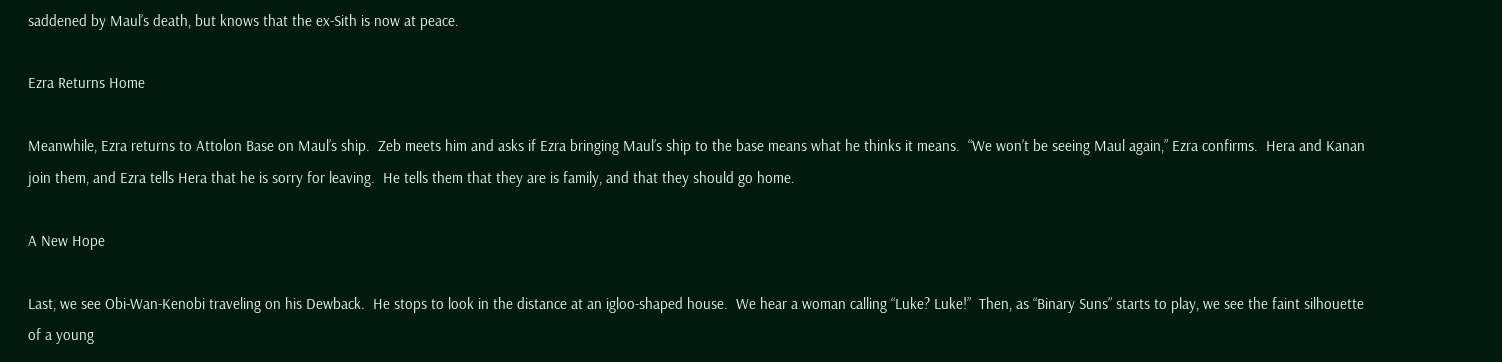saddened by Maul’s death, but knows that the ex-Sith is now at peace.

Ezra Returns Home

Meanwhile, Ezra returns to Attolon Base on Maul’s ship.  Zeb meets him and asks if Ezra bringing Maul’s ship to the base means what he thinks it means.  “We won’t be seeing Maul again,” Ezra confirms.  Hera and Kanan join them, and Ezra tells Hera that he is sorry for leaving.  He tells them that they are is family, and that they should go home.

A New Hope

Last, we see Obi-Wan-Kenobi traveling on his Dewback.  He stops to look in the distance at an igloo-shaped house.  We hear a woman calling “Luke? Luke!”  Then, as “Binary Suns” starts to play, we see the faint silhouette of a young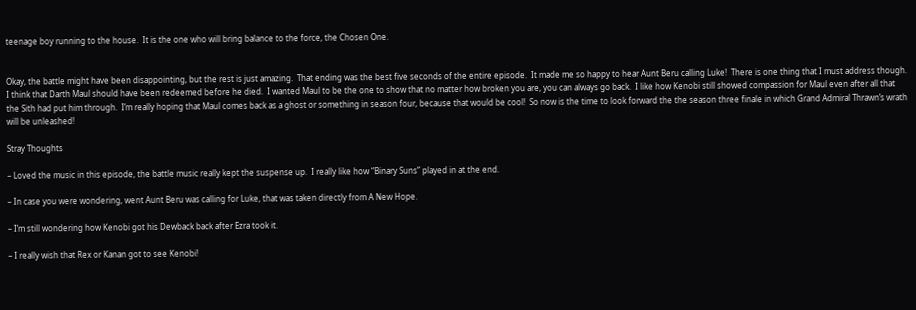teenage boy running to the house.  It is the one who will bring balance to the force, the Chosen One.


Okay, the battle might have been disappointing, but the rest is just amazing.  That ending was the best five seconds of the entire episode.  It made me so happy to hear Aunt Beru calling Luke!  There is one thing that I must address though.  I think that Darth Maul should have been redeemed before he died.  I wanted Maul to be the one to show that no matter how broken you are, you can always go back.  I like how Kenobi still showed compassion for Maul even after all that the Sith had put him through.  I’m really hoping that Maul comes back as a ghost or something in season four, because that would be cool!  So now is the time to look forward the the season three finale in which Grand Admiral Thrawn’s wrath will be unleashed!

Stray Thoughts

– Loved the music in this episode, the battle music really kept the suspense up.  I really like how “Binary Suns” played in at the end.

– In case you were wondering, went Aunt Beru was calling for Luke, that was taken directly from A New Hope.

– I’m still wondering how Kenobi got his Dewback back after Ezra took it.

– I really wish that Rex or Kanan got to see Kenobi!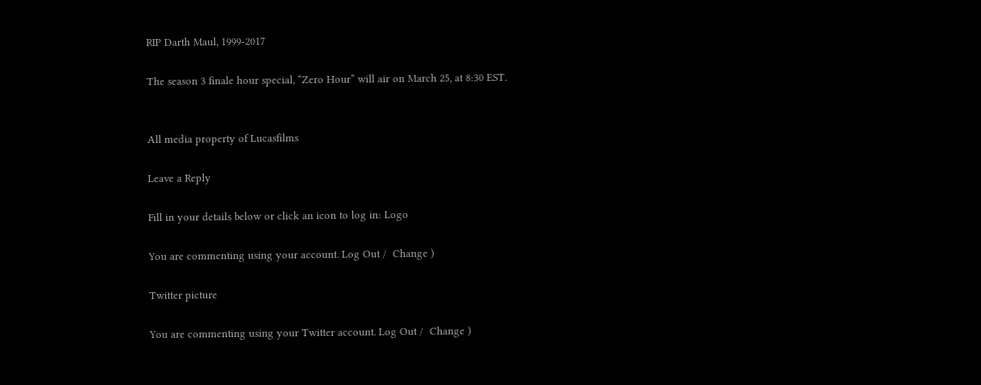RIP Darth Maul, 1999-2017

The season 3 finale hour special, “Zero Hour” will air on March 25, at 8:30 EST.


All media property of Lucasfilms

Leave a Reply

Fill in your details below or click an icon to log in: Logo

You are commenting using your account. Log Out /  Change )

Twitter picture

You are commenting using your Twitter account. Log Out /  Change )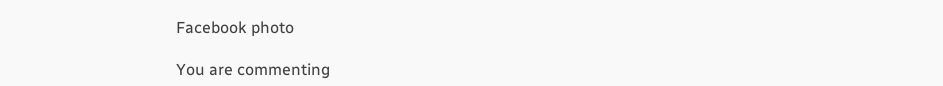Facebook photo

You are commenting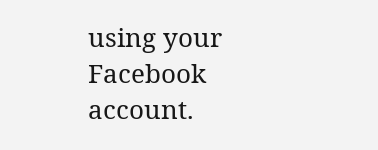using your Facebook account.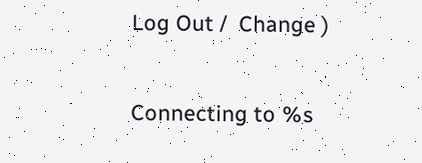Log Out /  Change )

Connecting to %s